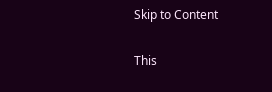Skip to Content

This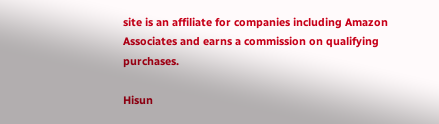site is an affiliate for companies including Amazon Associates and earns a commission on qualifying purchases.

Hisun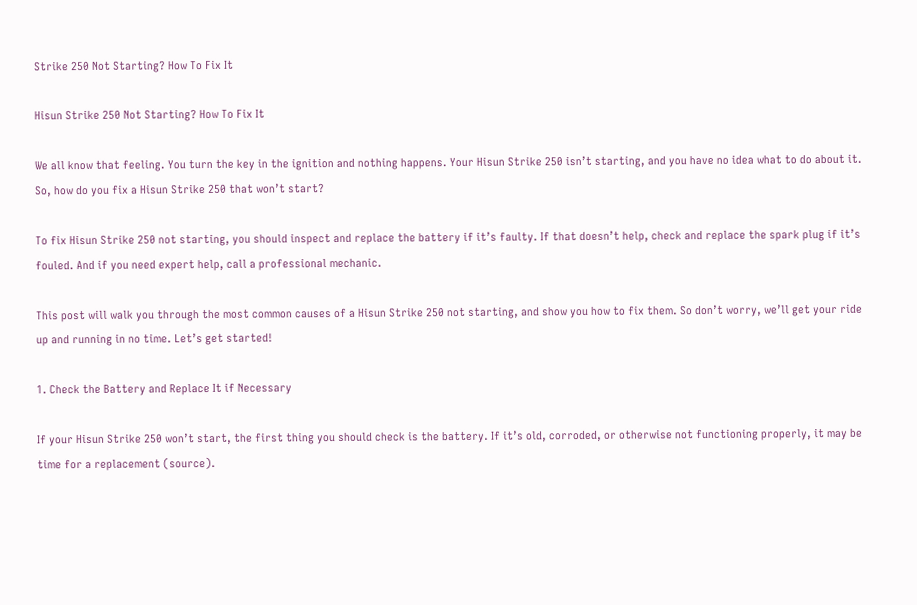Strike 250 Not Starting? How To Fix It

Hisun Strike 250 Not Starting? How To Fix It

We all know that feeling. You turn the key in the ignition and nothing happens. Your Hisun Strike 250 isn’t starting, and you have no idea what to do about it. So, how do you fix a Hisun Strike 250 that won’t start?

To fix Hisun Strike 250 not starting, you should inspect and replace the battery if it’s faulty. If that doesn’t help, check and replace the spark plug if it’s fouled. And if you need expert help, call a professional mechanic.

This post will walk you through the most common causes of a Hisun Strike 250 not starting, and show you how to fix them. So don’t worry, we’ll get your ride up and running in no time. Let’s get started!

1. Check the Battery and Replace It if Necessary

If your Hisun Strike 250 won’t start, the first thing you should check is the battery. If it’s old, corroded, or otherwise not functioning properly, it may be time for a replacement (source).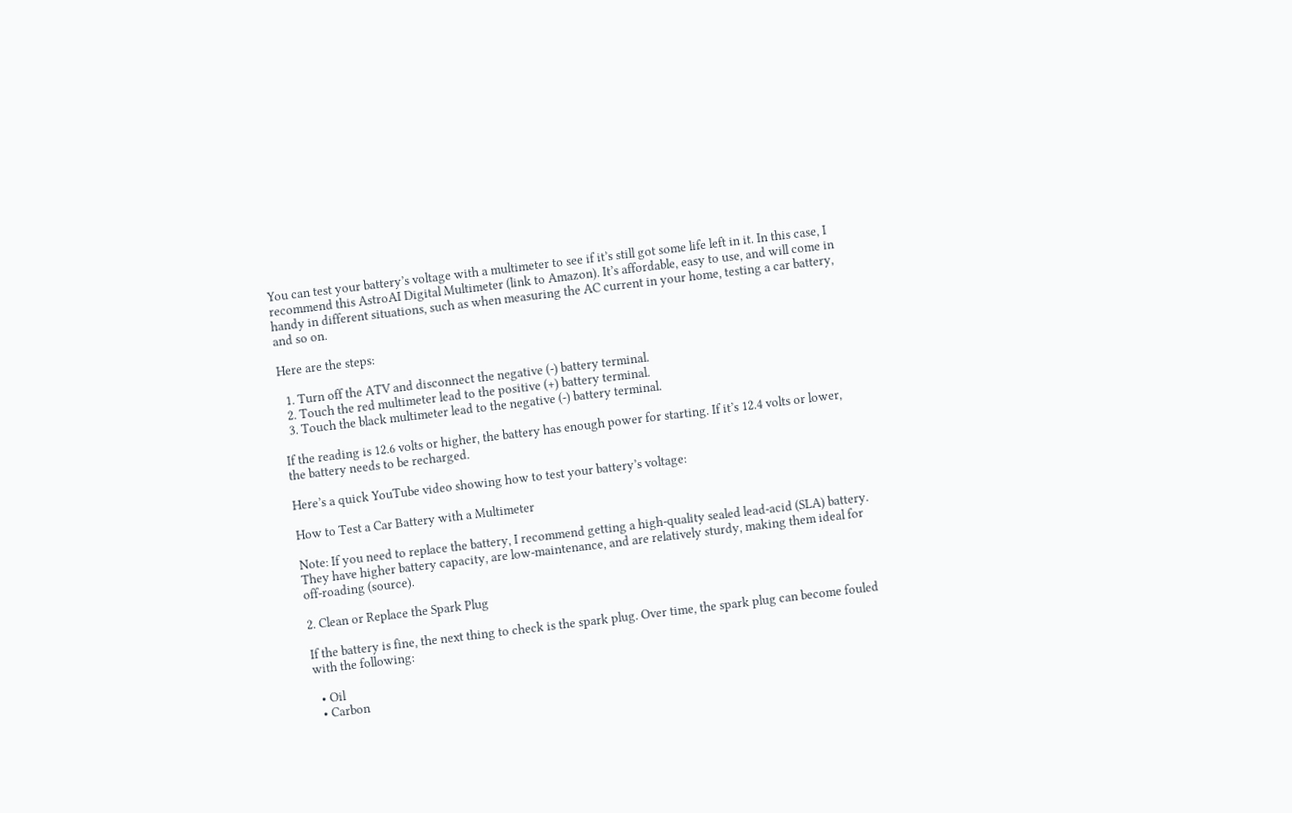You can test your battery’s voltage with a multimeter to see if it’s still got some life left in it. In this case, I recommend this AstroAI Digital Multimeter (link to Amazon). It’s affordable, easy to use, and will come in handy in different situations, such as when measuring the AC current in your home, testing a car battery, and so on.

Here are the steps:

  1. Turn off the ATV and disconnect the negative (-) battery terminal.
  2. Touch the red multimeter lead to the positive (+) battery terminal.
  3. Touch the black multimeter lead to the negative (-) battery terminal.

If the reading is 12.6 volts or higher, the battery has enough power for starting. If it’s 12.4 volts or lower, the battery needs to be recharged.

Here’s a quick YouTube video showing how to test your battery’s voltage:

How to Test a Car Battery with a Multimeter

Note: If you need to replace the battery, I recommend getting a high-quality sealed lead-acid (SLA) battery. They have higher battery capacity, are low-maintenance, and are relatively sturdy, making them ideal for off-roading (source).

2. Clean or Replace the Spark Plug

If the battery is fine, the next thing to check is the spark plug. Over time, the spark plug can become fouled with the following:

  • Oil
  • Carbon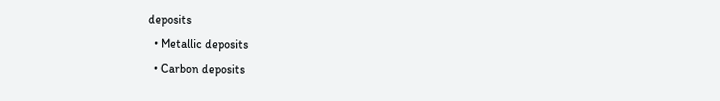deposits
  • Metallic deposits
  • Carbon deposits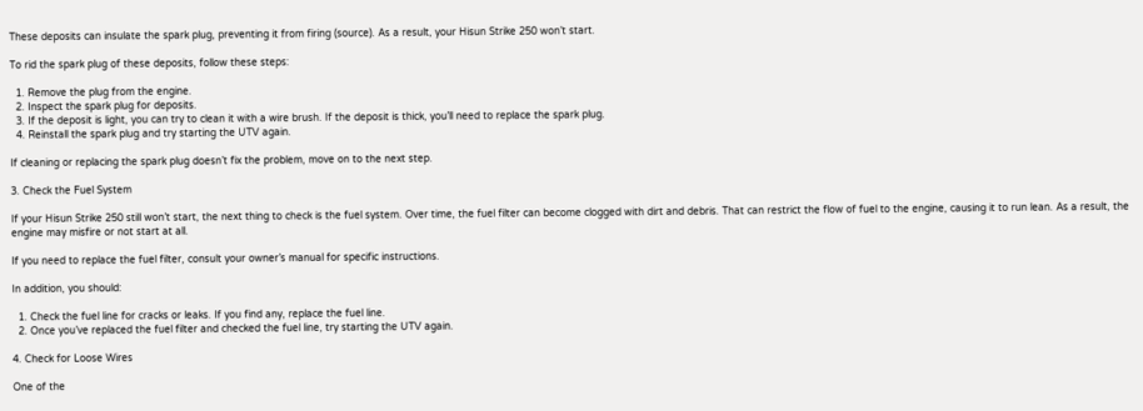These deposits can insulate the spark plug, preventing it from firing (source). As a result, your Hisun Strike 250 won’t start.

To rid the spark plug of these deposits, follow these steps:

  1. Remove the plug from the engine.
  2. Inspect the spark plug for deposits.
  3. If the deposit is light, you can try to clean it with a wire brush. If the deposit is thick, you’ll need to replace the spark plug.
  4. Reinstall the spark plug and try starting the UTV again.

If cleaning or replacing the spark plug doesn’t fix the problem, move on to the next step.

3. Check the Fuel System

If your Hisun Strike 250 still won’t start, the next thing to check is the fuel system. Over time, the fuel filter can become clogged with dirt and debris. That can restrict the flow of fuel to the engine, causing it to run lean. As a result, the engine may misfire or not start at all.

If you need to replace the fuel filter, consult your owner’s manual for specific instructions.

In addition, you should:

  1. Check the fuel line for cracks or leaks. If you find any, replace the fuel line.
  2. Once you’ve replaced the fuel filter and checked the fuel line, try starting the UTV again.

4. Check for Loose Wires

One of the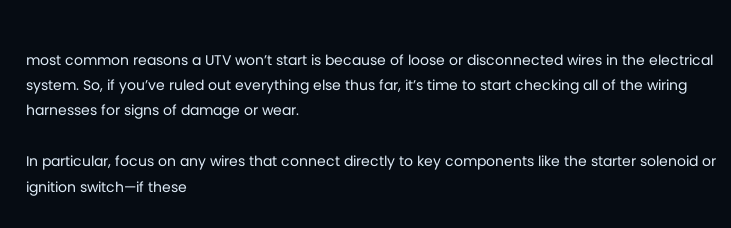most common reasons a UTV won’t start is because of loose or disconnected wires in the electrical system. So, if you’ve ruled out everything else thus far, it’s time to start checking all of the wiring harnesses for signs of damage or wear.

In particular, focus on any wires that connect directly to key components like the starter solenoid or ignition switch—if these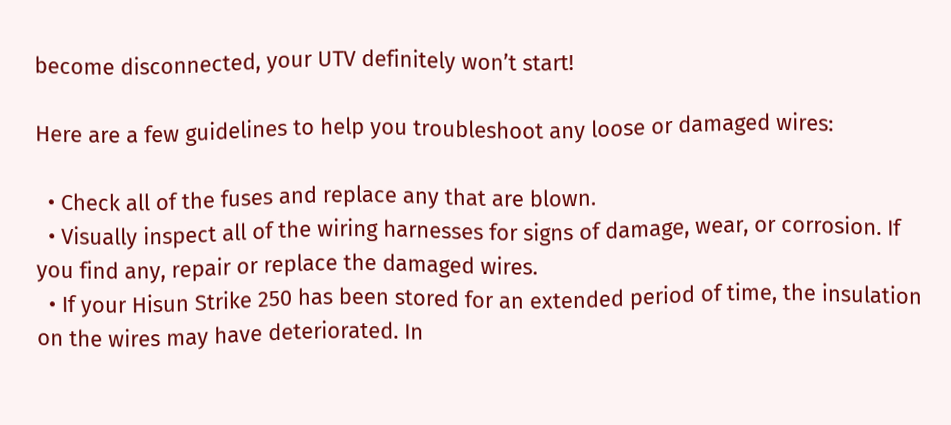become disconnected, your UTV definitely won’t start!

Here are a few guidelines to help you troubleshoot any loose or damaged wires:

  • Check all of the fuses and replace any that are blown.
  • Visually inspect all of the wiring harnesses for signs of damage, wear, or corrosion. If you find any, repair or replace the damaged wires.
  • If your Hisun Strike 250 has been stored for an extended period of time, the insulation on the wires may have deteriorated. In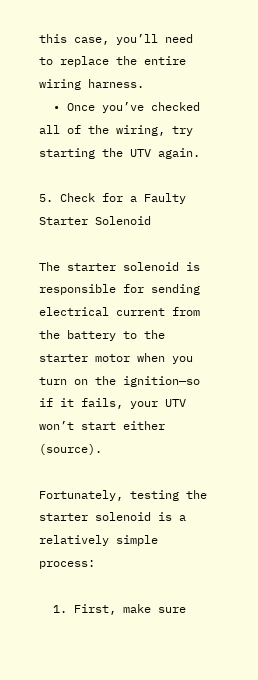this case, you’ll need to replace the entire wiring harness.
  • Once you’ve checked all of the wiring, try starting the UTV again.

5. Check for a Faulty Starter Solenoid

The starter solenoid is responsible for sending electrical current from the battery to the starter motor when you turn on the ignition—so if it fails, your UTV won’t start either (source).

Fortunately, testing the starter solenoid is a relatively simple process:

  1. First, make sure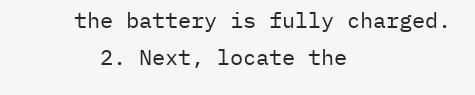the battery is fully charged.
  2. Next, locate the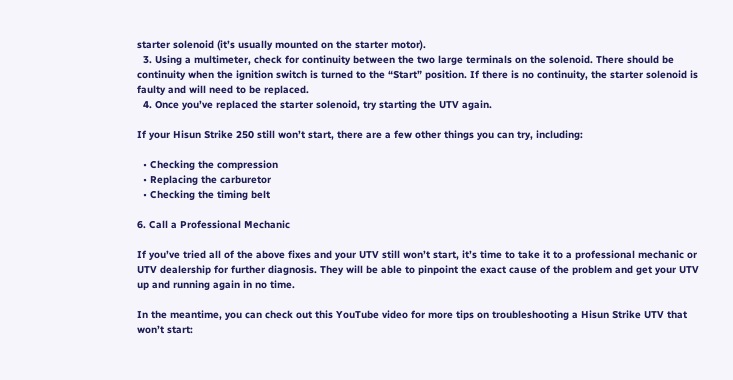starter solenoid (it’s usually mounted on the starter motor).
  3. Using a multimeter, check for continuity between the two large terminals on the solenoid. There should be continuity when the ignition switch is turned to the “Start” position. If there is no continuity, the starter solenoid is faulty and will need to be replaced.
  4. Once you’ve replaced the starter solenoid, try starting the UTV again.

If your Hisun Strike 250 still won’t start, there are a few other things you can try, including:

  • Checking the compression
  • Replacing the carburetor
  • Checking the timing belt

6. Call a Professional Mechanic

If you’ve tried all of the above fixes and your UTV still won’t start, it’s time to take it to a professional mechanic or UTV dealership for further diagnosis. They will be able to pinpoint the exact cause of the problem and get your UTV up and running again in no time.

In the meantime, you can check out this YouTube video for more tips on troubleshooting a Hisun Strike UTV that won’t start: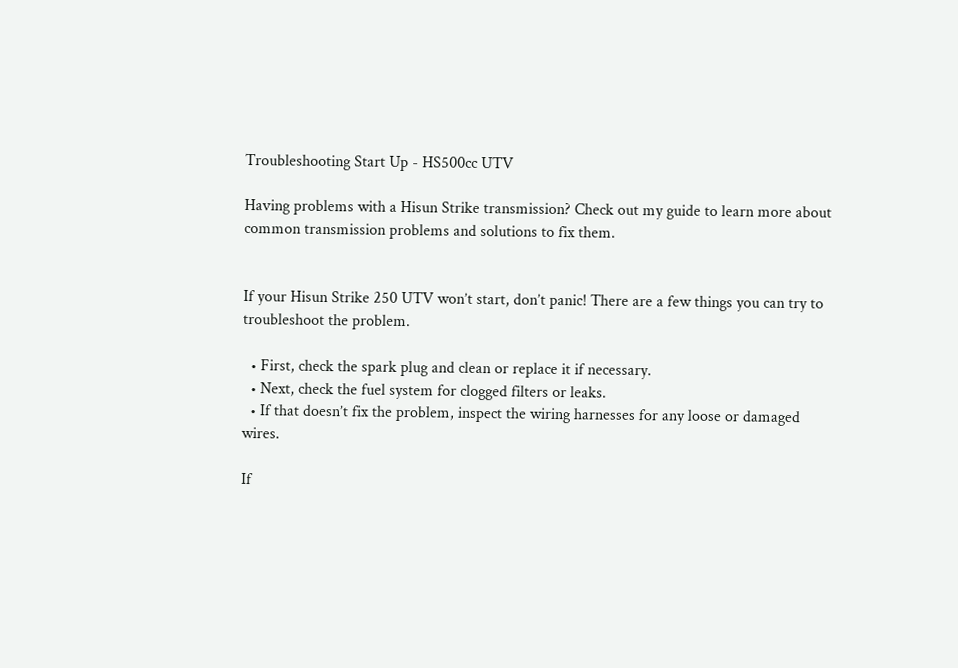Troubleshooting Start Up - HS500cc UTV

Having problems with a Hisun Strike transmission? Check out my guide to learn more about common transmission problems and solutions to fix them.


If your Hisun Strike 250 UTV won’t start, don’t panic! There are a few things you can try to troubleshoot the problem.

  • First, check the spark plug and clean or replace it if necessary.
  • Next, check the fuel system for clogged filters or leaks.
  • If that doesn’t fix the problem, inspect the wiring harnesses for any loose or damaged wires.

If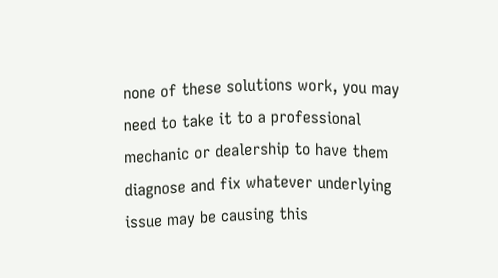none of these solutions work, you may need to take it to a professional mechanic or dealership to have them diagnose and fix whatever underlying issue may be causing this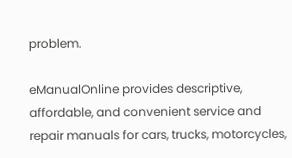problem.

eManualOnline provides descriptive, affordable, and convenient service and repair manuals for cars, trucks, motorcycles,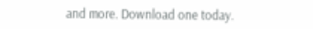and more. Download one today.